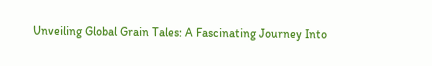Unveiling Global Grain Tales: A Fascinating Journey Into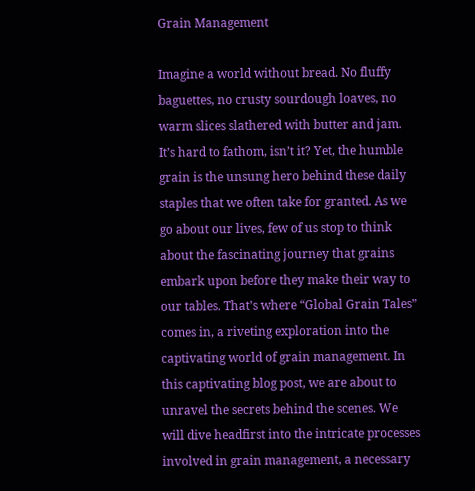Grain Management

Imagine a world without bread. No fluffy baguettes, no crusty sourdough loaves, no warm slices slathered with butter and jam. It’s hard to fathom, isn’t it? Yet, the humble grain is the unsung hero behind these daily staples that we often take for granted. As we go about our lives, few of us stop to think about the fascinating journey that grains embark upon before they make their way to our tables. That’s where “Global Grain Tales” comes in, a riveting exploration into the captivating world of grain management. In this captivating blog post, we are about to unravel the secrets behind the scenes. We will dive headfirst into the intricate processes involved in grain management, a necessary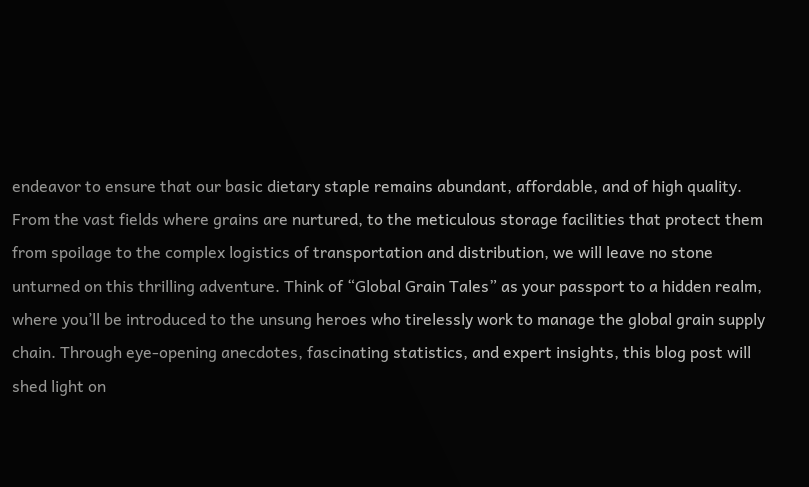endeavor to ensure that our basic dietary staple remains abundant, affordable, and of high quality. From the vast fields where grains are nurtured, to the meticulous storage facilities that protect them from spoilage to the complex logistics of transportation and distribution, we will leave no stone unturned on this thrilling adventure. Think of “Global Grain Tales” as your passport to a hidden realm, where you’ll be introduced to the unsung heroes who tirelessly work to manage the global grain supply chain. Through eye-opening anecdotes, fascinating statistics, and expert insights, this blog post will shed light on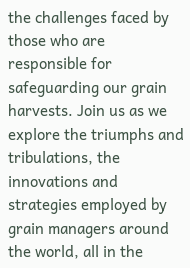the challenges faced by those who are responsible for safeguarding our grain harvests. Join us as we explore the triumphs and tribulations, the innovations and strategies employed by grain managers around the world, all in the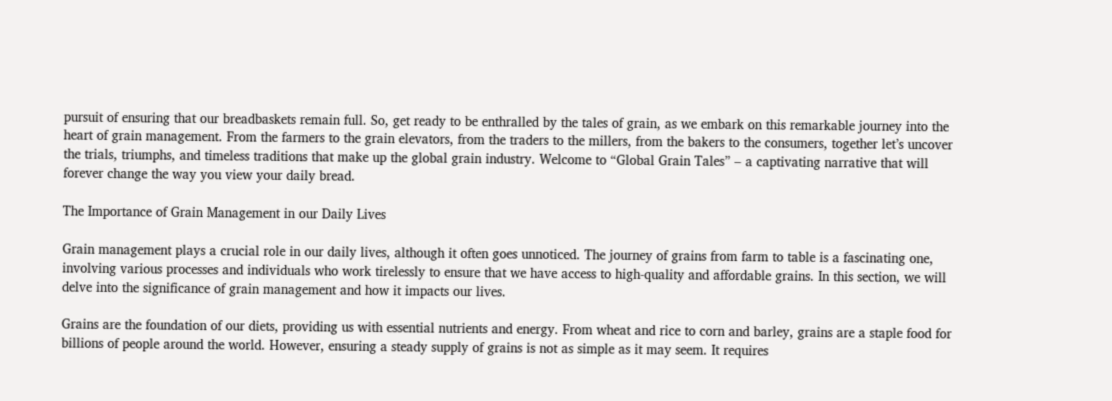pursuit of ensuring that our breadbaskets remain full. So, get ready to be enthralled by the tales of grain, as we embark on this remarkable journey into the heart of grain management. From the farmers to the grain elevators, from the traders to the millers, from the bakers to the consumers, together let’s uncover the trials, triumphs, and timeless traditions that make up the global grain industry. Welcome to “Global Grain Tales” – a captivating narrative that will forever change the way you view your daily bread.

The Importance of Grain Management in our Daily Lives

Grain management plays a crucial role in our daily lives, although it often goes unnoticed. The journey of grains from farm to table is a fascinating one, involving various processes and individuals who work tirelessly to ensure that we have access to high-quality and affordable grains. In this section, we will delve into the significance of grain management and how it impacts our lives.

Grains are the foundation of our diets, providing us with essential nutrients and energy. From wheat and rice to corn and barley, grains are a staple food for billions of people around the world. However, ensuring a steady supply of grains is not as simple as it may seem. It requires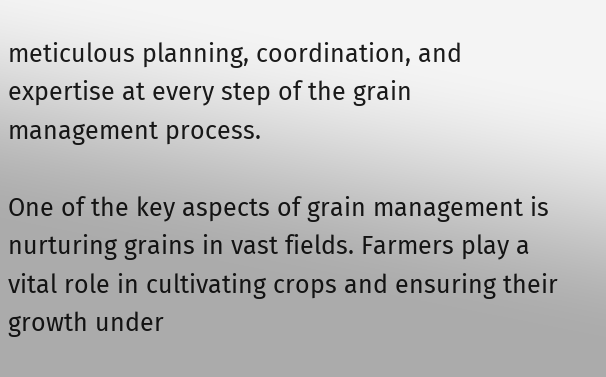meticulous planning, coordination, and expertise at every step of the grain management process.

One of the key aspects of grain management is nurturing grains in vast fields. Farmers play a vital role in cultivating crops and ensuring their growth under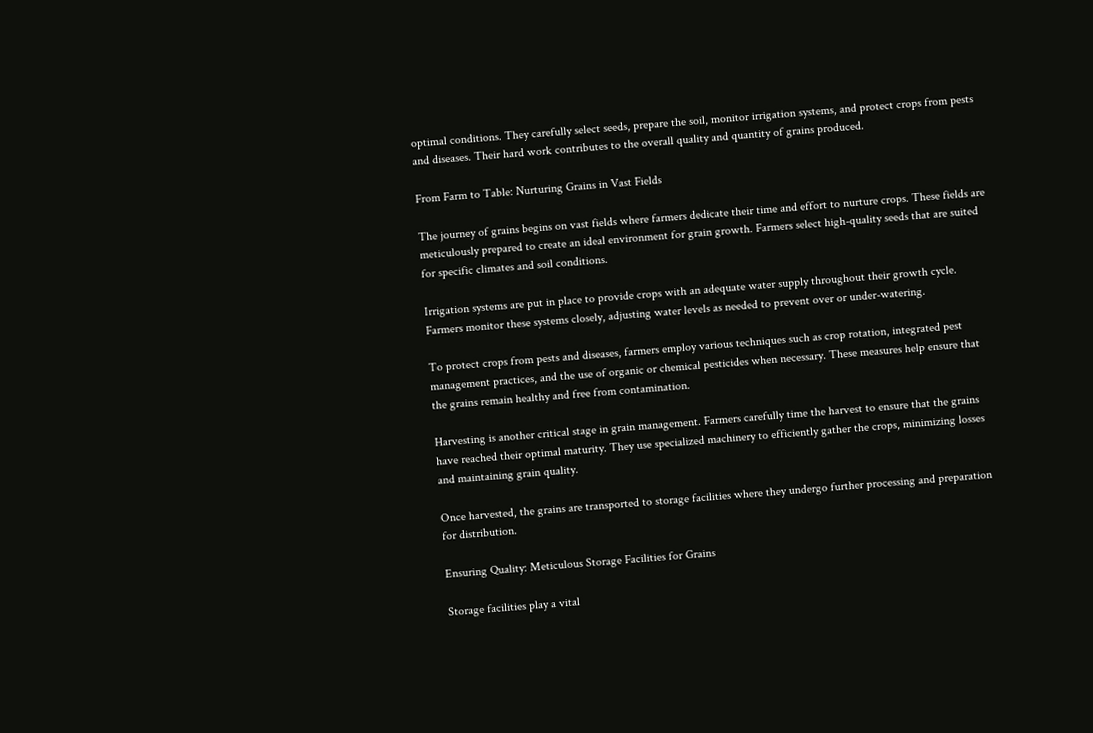optimal conditions. They carefully select seeds, prepare the soil, monitor irrigation systems, and protect crops from pests and diseases. Their hard work contributes to the overall quality and quantity of grains produced.

From Farm to Table: Nurturing Grains in Vast Fields

The journey of grains begins on vast fields where farmers dedicate their time and effort to nurture crops. These fields are meticulously prepared to create an ideal environment for grain growth. Farmers select high-quality seeds that are suited for specific climates and soil conditions.

Irrigation systems are put in place to provide crops with an adequate water supply throughout their growth cycle. Farmers monitor these systems closely, adjusting water levels as needed to prevent over or under-watering.

To protect crops from pests and diseases, farmers employ various techniques such as crop rotation, integrated pest management practices, and the use of organic or chemical pesticides when necessary. These measures help ensure that the grains remain healthy and free from contamination.

Harvesting is another critical stage in grain management. Farmers carefully time the harvest to ensure that the grains have reached their optimal maturity. They use specialized machinery to efficiently gather the crops, minimizing losses and maintaining grain quality.

Once harvested, the grains are transported to storage facilities where they undergo further processing and preparation for distribution.

Ensuring Quality: Meticulous Storage Facilities for Grains

Storage facilities play a vital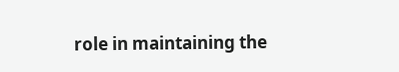role in maintaining the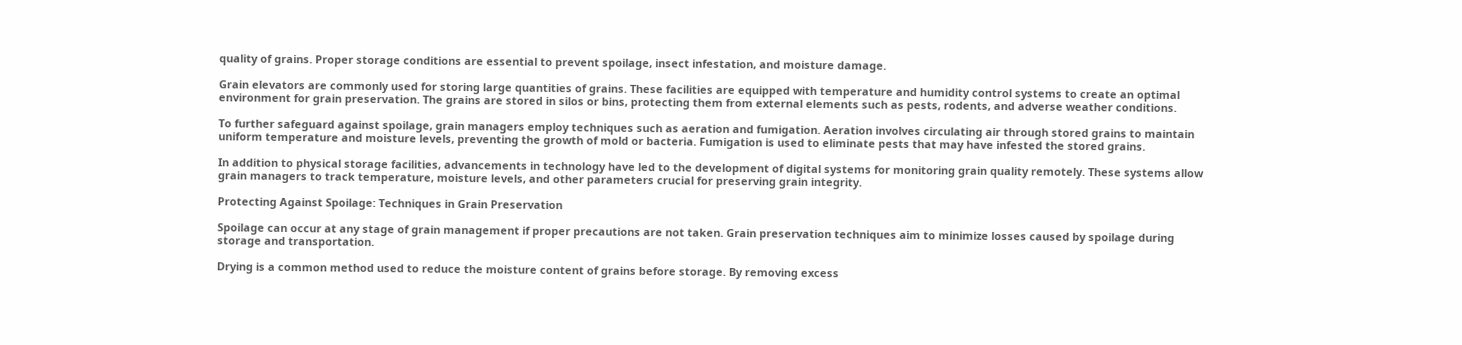quality of grains. Proper storage conditions are essential to prevent spoilage, insect infestation, and moisture damage.

Grain elevators are commonly used for storing large quantities of grains. These facilities are equipped with temperature and humidity control systems to create an optimal environment for grain preservation. The grains are stored in silos or bins, protecting them from external elements such as pests, rodents, and adverse weather conditions.

To further safeguard against spoilage, grain managers employ techniques such as aeration and fumigation. Aeration involves circulating air through stored grains to maintain uniform temperature and moisture levels, preventing the growth of mold or bacteria. Fumigation is used to eliminate pests that may have infested the stored grains.

In addition to physical storage facilities, advancements in technology have led to the development of digital systems for monitoring grain quality remotely. These systems allow grain managers to track temperature, moisture levels, and other parameters crucial for preserving grain integrity.

Protecting Against Spoilage: Techniques in Grain Preservation

Spoilage can occur at any stage of grain management if proper precautions are not taken. Grain preservation techniques aim to minimize losses caused by spoilage during storage and transportation.

Drying is a common method used to reduce the moisture content of grains before storage. By removing excess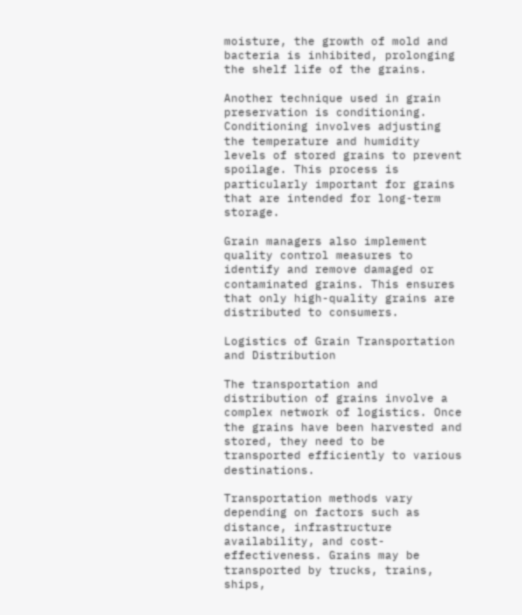moisture, the growth of mold and bacteria is inhibited, prolonging the shelf life of the grains.

Another technique used in grain preservation is conditioning. Conditioning involves adjusting the temperature and humidity levels of stored grains to prevent spoilage. This process is particularly important for grains that are intended for long-term storage.

Grain managers also implement quality control measures to identify and remove damaged or contaminated grains. This ensures that only high-quality grains are distributed to consumers.

Logistics of Grain Transportation and Distribution

The transportation and distribution of grains involve a complex network of logistics. Once the grains have been harvested and stored, they need to be transported efficiently to various destinations.

Transportation methods vary depending on factors such as distance, infrastructure availability, and cost-effectiveness. Grains may be transported by trucks, trains, ships,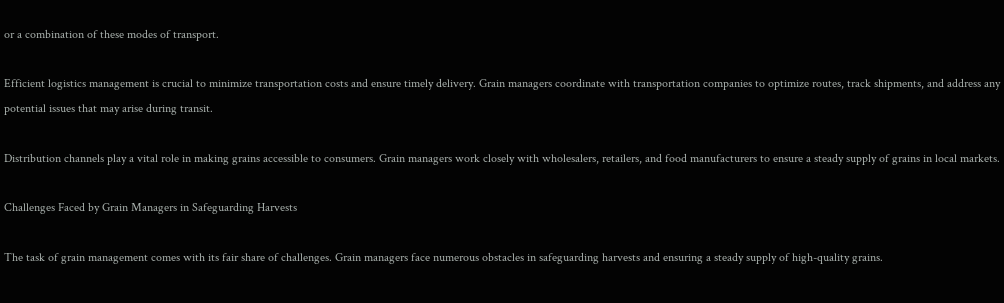or a combination of these modes of transport.

Efficient logistics management is crucial to minimize transportation costs and ensure timely delivery. Grain managers coordinate with transportation companies to optimize routes, track shipments, and address any potential issues that may arise during transit.

Distribution channels play a vital role in making grains accessible to consumers. Grain managers work closely with wholesalers, retailers, and food manufacturers to ensure a steady supply of grains in local markets.

Challenges Faced by Grain Managers in Safeguarding Harvests

The task of grain management comes with its fair share of challenges. Grain managers face numerous obstacles in safeguarding harvests and ensuring a steady supply of high-quality grains.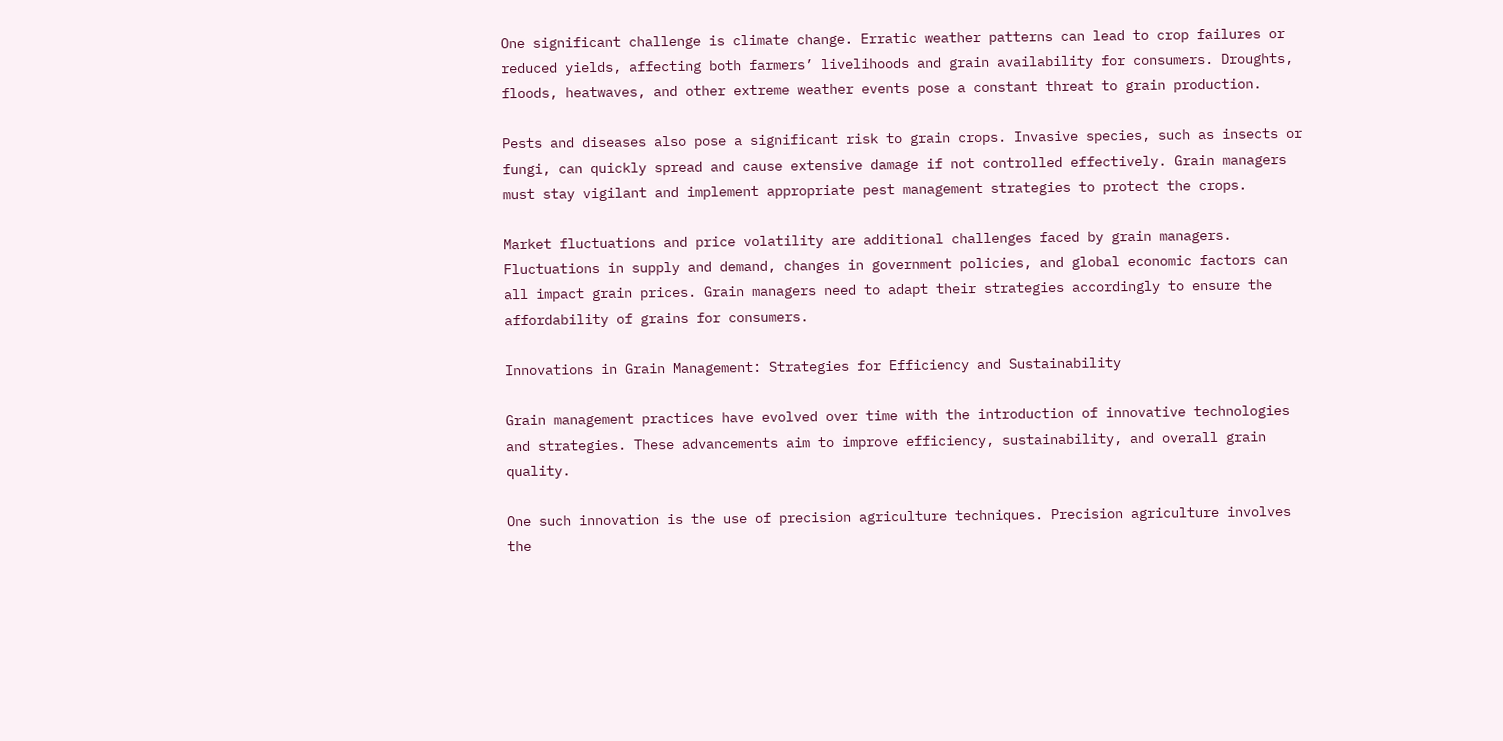One significant challenge is climate change. Erratic weather patterns can lead to crop failures or reduced yields, affecting both farmers’ livelihoods and grain availability for consumers. Droughts, floods, heatwaves, and other extreme weather events pose a constant threat to grain production.

Pests and diseases also pose a significant risk to grain crops. Invasive species, such as insects or fungi, can quickly spread and cause extensive damage if not controlled effectively. Grain managers must stay vigilant and implement appropriate pest management strategies to protect the crops.

Market fluctuations and price volatility are additional challenges faced by grain managers. Fluctuations in supply and demand, changes in government policies, and global economic factors can all impact grain prices. Grain managers need to adapt their strategies accordingly to ensure the affordability of grains for consumers.

Innovations in Grain Management: Strategies for Efficiency and Sustainability

Grain management practices have evolved over time with the introduction of innovative technologies and strategies. These advancements aim to improve efficiency, sustainability, and overall grain quality.

One such innovation is the use of precision agriculture techniques. Precision agriculture involves the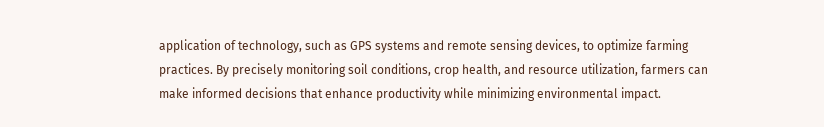application of technology, such as GPS systems and remote sensing devices, to optimize farming practices. By precisely monitoring soil conditions, crop health, and resource utilization, farmers can make informed decisions that enhance productivity while minimizing environmental impact.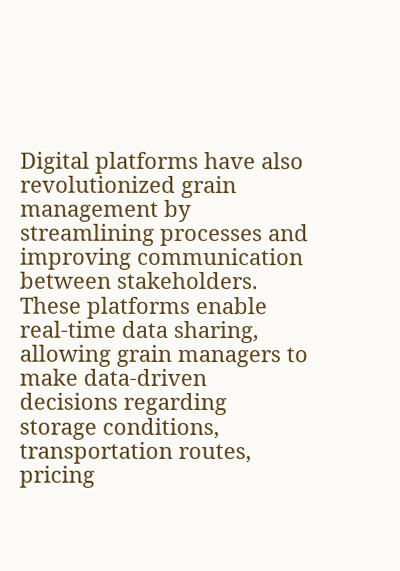Digital platforms have also revolutionized grain management by streamlining processes and improving communication between stakeholders. These platforms enable real-time data sharing, allowing grain managers to make data-driven decisions regarding storage conditions, transportation routes, pricing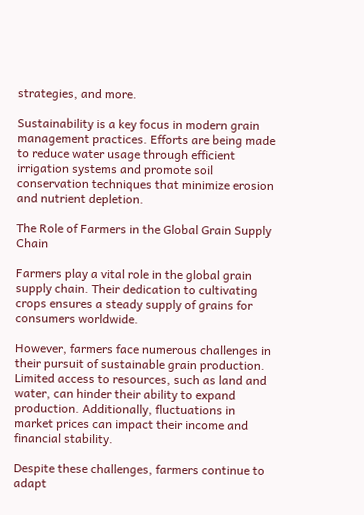strategies, and more.

Sustainability is a key focus in modern grain management practices. Efforts are being made to reduce water usage through efficient irrigation systems and promote soil conservation techniques that minimize erosion and nutrient depletion.

The Role of Farmers in the Global Grain Supply Chain

Farmers play a vital role in the global grain supply chain. Their dedication to cultivating crops ensures a steady supply of grains for consumers worldwide.

However, farmers face numerous challenges in their pursuit of sustainable grain production. Limited access to resources, such as land and water, can hinder their ability to expand production. Additionally, fluctuations in market prices can impact their income and financial stability.

Despite these challenges, farmers continue to adapt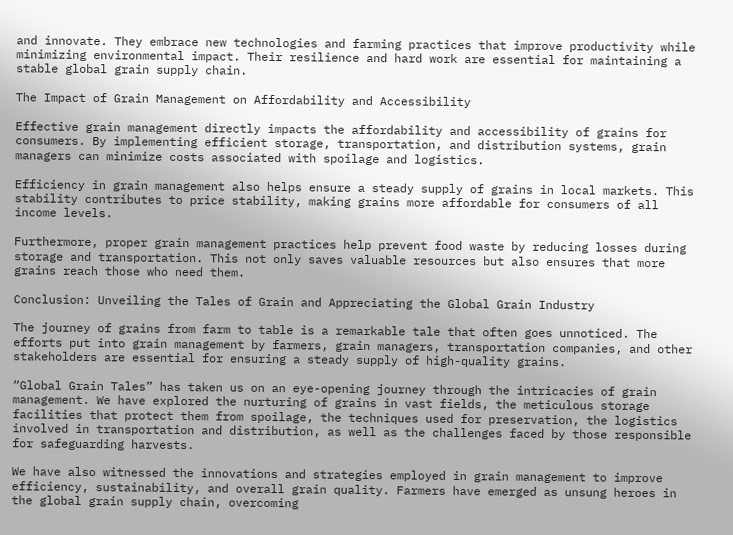and innovate. They embrace new technologies and farming practices that improve productivity while minimizing environmental impact. Their resilience and hard work are essential for maintaining a stable global grain supply chain.

The Impact of Grain Management on Affordability and Accessibility

Effective grain management directly impacts the affordability and accessibility of grains for consumers. By implementing efficient storage, transportation, and distribution systems, grain managers can minimize costs associated with spoilage and logistics.

Efficiency in grain management also helps ensure a steady supply of grains in local markets. This stability contributes to price stability, making grains more affordable for consumers of all income levels.

Furthermore, proper grain management practices help prevent food waste by reducing losses during storage and transportation. This not only saves valuable resources but also ensures that more grains reach those who need them.

Conclusion: Unveiling the Tales of Grain and Appreciating the Global Grain Industry

The journey of grains from farm to table is a remarkable tale that often goes unnoticed. The efforts put into grain management by farmers, grain managers, transportation companies, and other stakeholders are essential for ensuring a steady supply of high-quality grains.

“Global Grain Tales” has taken us on an eye-opening journey through the intricacies of grain management. We have explored the nurturing of grains in vast fields, the meticulous storage facilities that protect them from spoilage, the techniques used for preservation, the logistics involved in transportation and distribution, as well as the challenges faced by those responsible for safeguarding harvests.

We have also witnessed the innovations and strategies employed in grain management to improve efficiency, sustainability, and overall grain quality. Farmers have emerged as unsung heroes in the global grain supply chain, overcoming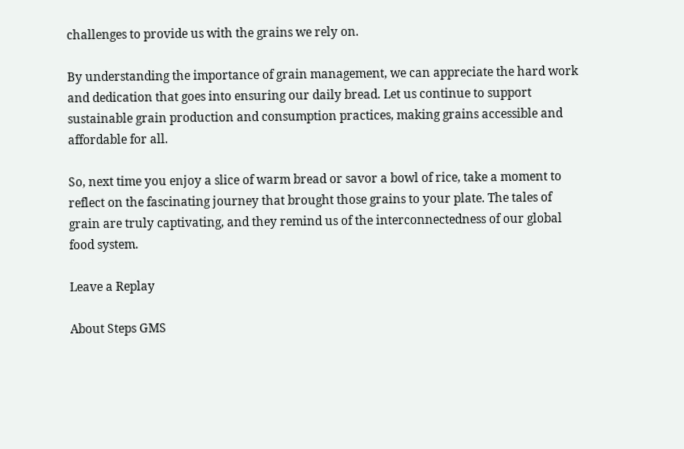challenges to provide us with the grains we rely on.

By understanding the importance of grain management, we can appreciate the hard work and dedication that goes into ensuring our daily bread. Let us continue to support sustainable grain production and consumption practices, making grains accessible and affordable for all.

So, next time you enjoy a slice of warm bread or savor a bowl of rice, take a moment to reflect on the fascinating journey that brought those grains to your plate. The tales of grain are truly captivating, and they remind us of the interconnectedness of our global food system.

Leave a Replay

About Steps GMS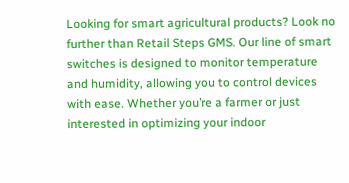Looking for smart agricultural products? Look no further than Retail Steps GMS. Our line of smart switches is designed to monitor temperature and humidity, allowing you to control devices with ease. Whether you’re a farmer or just interested in optimizing your indoor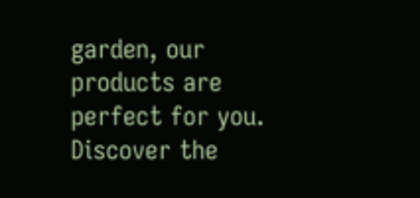garden, our products are perfect for you. Discover the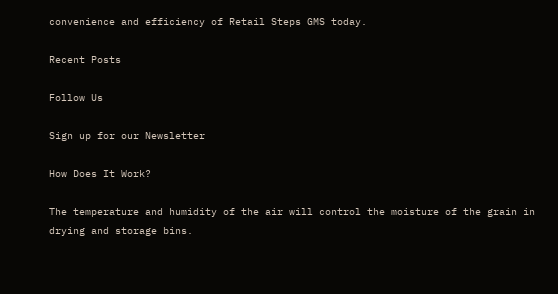convenience and efficiency of Retail Steps GMS today.

Recent Posts

Follow Us

Sign up for our Newsletter

How Does It Work?

The temperature and humidity of the air will control the moisture of the grain in drying and storage bins.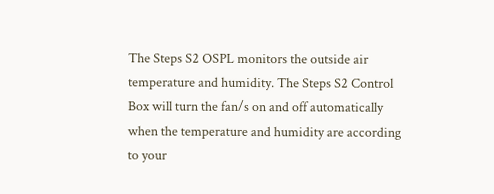The Steps S2 OSPL monitors the outside air temperature and humidity. The Steps S2 Control Box will turn the fan/s on and off automatically when the temperature and humidity are according to your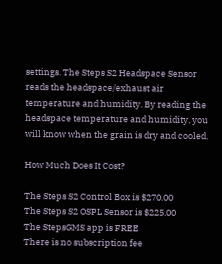settings. The Steps S2 Headspace Sensor reads the headspace/exhaust air temperature and humidity. By reading the headspace temperature and humidity, you will know when the grain is dry and cooled.

How Much Does It Cost?

The Steps S2 Control Box is $270.00
The Steps S2 OSPL Sensor is $225.00
The StepsGMS app is FREE
There is no subscription fee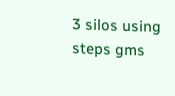3 silos using steps gms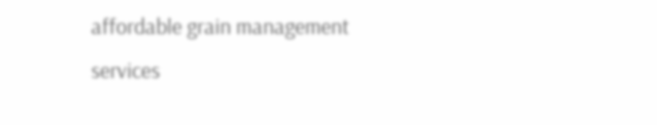affordable grain management services